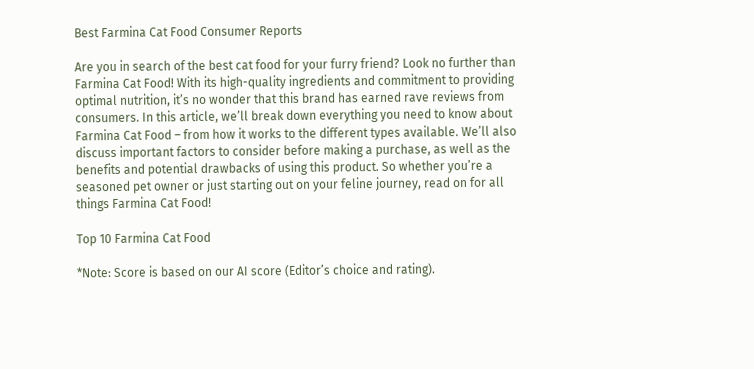Best Farmina Cat Food Consumer Reports

Are you in search of the best cat food for your furry friend? Look no further than Farmina Cat Food! With its high-quality ingredients and commitment to providing optimal nutrition, it’s no wonder that this brand has earned rave reviews from consumers. In this article, we’ll break down everything you need to know about Farmina Cat Food – from how it works to the different types available. We’ll also discuss important factors to consider before making a purchase, as well as the benefits and potential drawbacks of using this product. So whether you’re a seasoned pet owner or just starting out on your feline journey, read on for all things Farmina Cat Food!

Top 10 Farmina Cat Food

*Note: Score is based on our AI score (Editor’s choice and rating).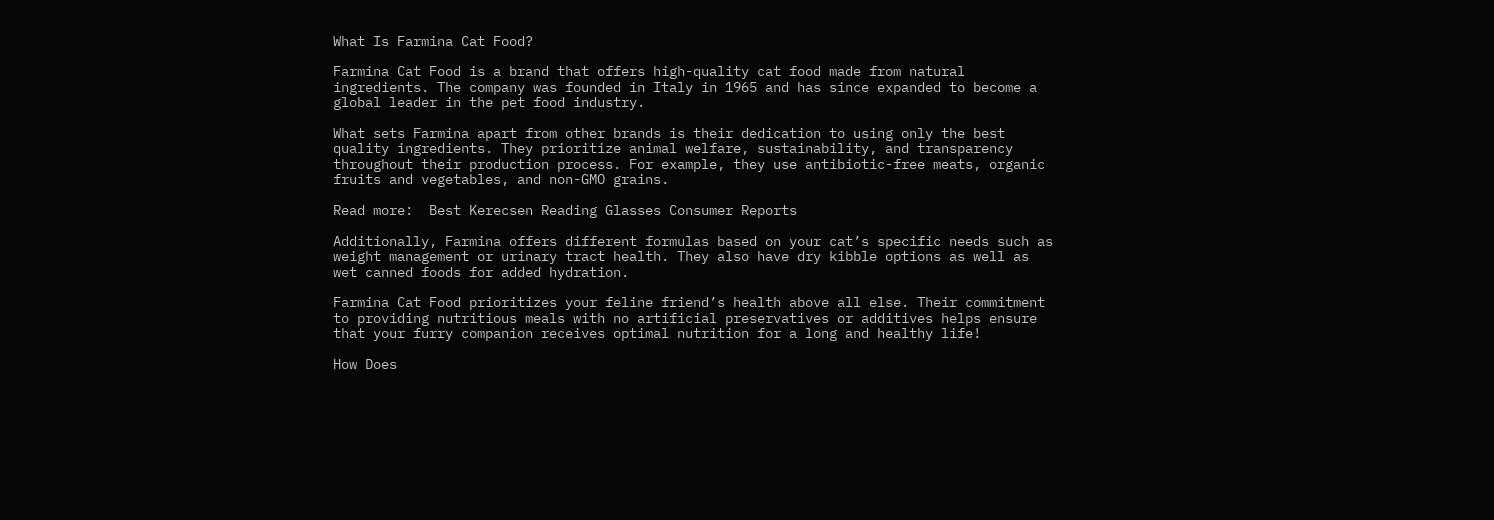What Is Farmina Cat Food?

Farmina Cat Food is a brand that offers high-quality cat food made from natural ingredients. The company was founded in Italy in 1965 and has since expanded to become a global leader in the pet food industry.

What sets Farmina apart from other brands is their dedication to using only the best quality ingredients. They prioritize animal welfare, sustainability, and transparency throughout their production process. For example, they use antibiotic-free meats, organic fruits and vegetables, and non-GMO grains.

Read more:  Best Kerecsen Reading Glasses Consumer Reports

Additionally, Farmina offers different formulas based on your cat’s specific needs such as weight management or urinary tract health. They also have dry kibble options as well as wet canned foods for added hydration.

Farmina Cat Food prioritizes your feline friend’s health above all else. Their commitment to providing nutritious meals with no artificial preservatives or additives helps ensure that your furry companion receives optimal nutrition for a long and healthy life!

How Does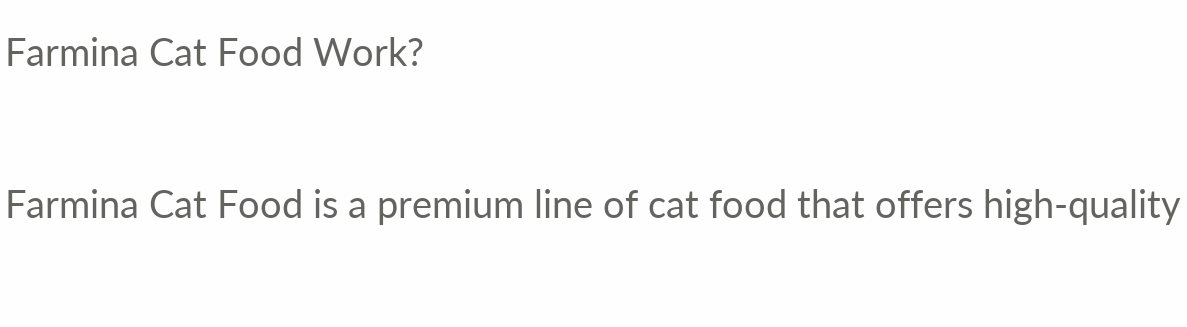Farmina Cat Food Work?

Farmina Cat Food is a premium line of cat food that offers high-quality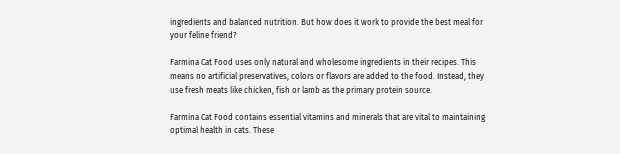ingredients and balanced nutrition. But how does it work to provide the best meal for your feline friend?

Farmina Cat Food uses only natural and wholesome ingredients in their recipes. This means no artificial preservatives, colors or flavors are added to the food. Instead, they use fresh meats like chicken, fish or lamb as the primary protein source.

Farmina Cat Food contains essential vitamins and minerals that are vital to maintaining optimal health in cats. These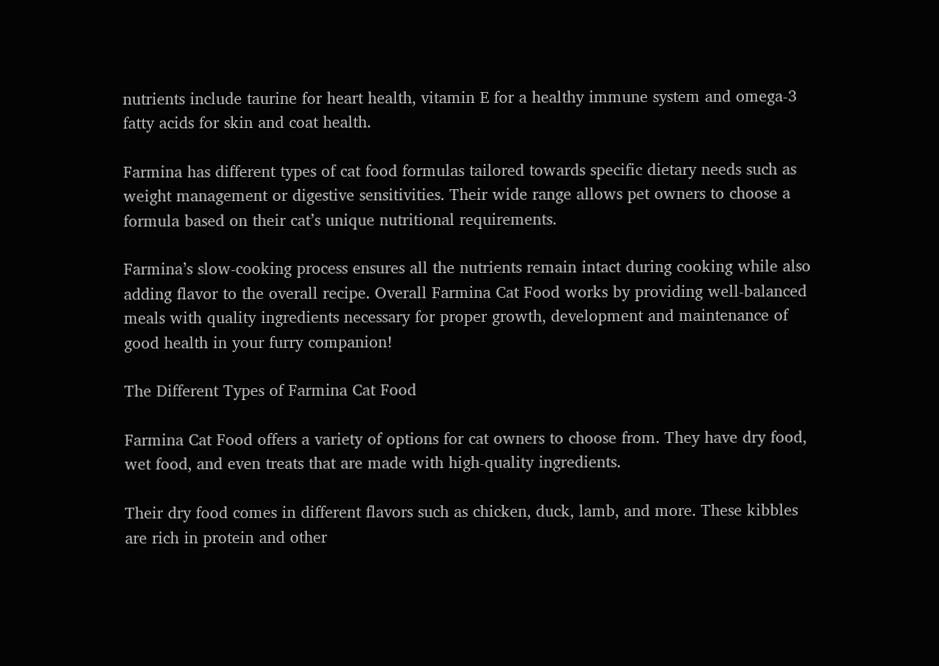nutrients include taurine for heart health, vitamin E for a healthy immune system and omega-3 fatty acids for skin and coat health.

Farmina has different types of cat food formulas tailored towards specific dietary needs such as weight management or digestive sensitivities. Their wide range allows pet owners to choose a formula based on their cat’s unique nutritional requirements.

Farmina’s slow-cooking process ensures all the nutrients remain intact during cooking while also adding flavor to the overall recipe. Overall Farmina Cat Food works by providing well-balanced meals with quality ingredients necessary for proper growth, development and maintenance of good health in your furry companion!

The Different Types of Farmina Cat Food

Farmina Cat Food offers a variety of options for cat owners to choose from. They have dry food, wet food, and even treats that are made with high-quality ingredients.

Their dry food comes in different flavors such as chicken, duck, lamb, and more. These kibbles are rich in protein and other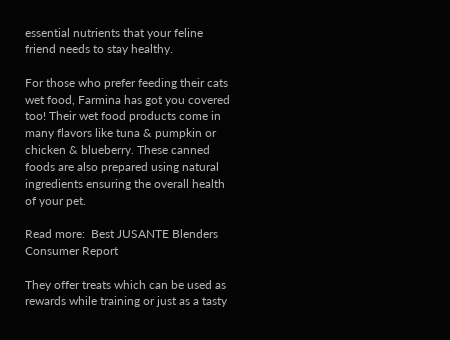essential nutrients that your feline friend needs to stay healthy.

For those who prefer feeding their cats wet food, Farmina has got you covered too! Their wet food products come in many flavors like tuna & pumpkin or chicken & blueberry. These canned foods are also prepared using natural ingredients ensuring the overall health of your pet.

Read more:  Best JUSANTE Blenders Consumer Report

They offer treats which can be used as rewards while training or just as a tasty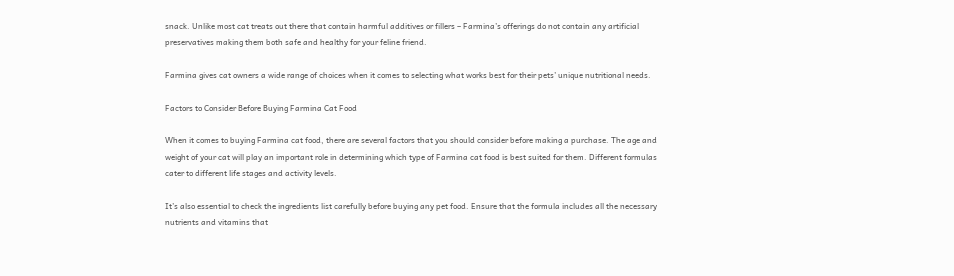snack. Unlike most cat treats out there that contain harmful additives or fillers – Farmina’s offerings do not contain any artificial preservatives making them both safe and healthy for your feline friend.

Farmina gives cat owners a wide range of choices when it comes to selecting what works best for their pets’ unique nutritional needs.

Factors to Consider Before Buying Farmina Cat Food

When it comes to buying Farmina cat food, there are several factors that you should consider before making a purchase. The age and weight of your cat will play an important role in determining which type of Farmina cat food is best suited for them. Different formulas cater to different life stages and activity levels.

It’s also essential to check the ingredients list carefully before buying any pet food. Ensure that the formula includes all the necessary nutrients and vitamins that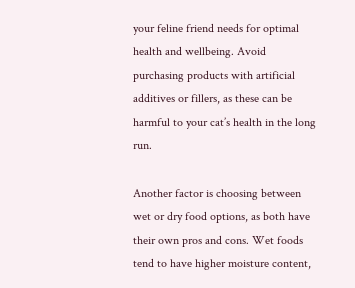your feline friend needs for optimal health and wellbeing. Avoid purchasing products with artificial additives or fillers, as these can be harmful to your cat’s health in the long run.

Another factor is choosing between wet or dry food options, as both have their own pros and cons. Wet foods tend to have higher moisture content,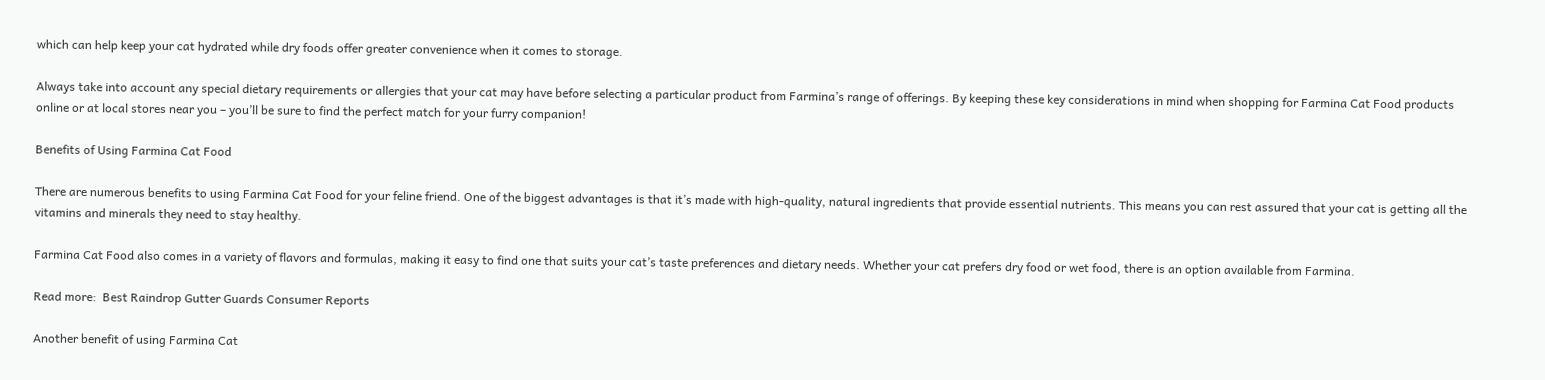which can help keep your cat hydrated while dry foods offer greater convenience when it comes to storage.

Always take into account any special dietary requirements or allergies that your cat may have before selecting a particular product from Farmina’s range of offerings. By keeping these key considerations in mind when shopping for Farmina Cat Food products online or at local stores near you – you’ll be sure to find the perfect match for your furry companion!

Benefits of Using Farmina Cat Food

There are numerous benefits to using Farmina Cat Food for your feline friend. One of the biggest advantages is that it’s made with high-quality, natural ingredients that provide essential nutrients. This means you can rest assured that your cat is getting all the vitamins and minerals they need to stay healthy.

Farmina Cat Food also comes in a variety of flavors and formulas, making it easy to find one that suits your cat’s taste preferences and dietary needs. Whether your cat prefers dry food or wet food, there is an option available from Farmina.

Read more:  Best Raindrop Gutter Guards Consumer Reports

Another benefit of using Farmina Cat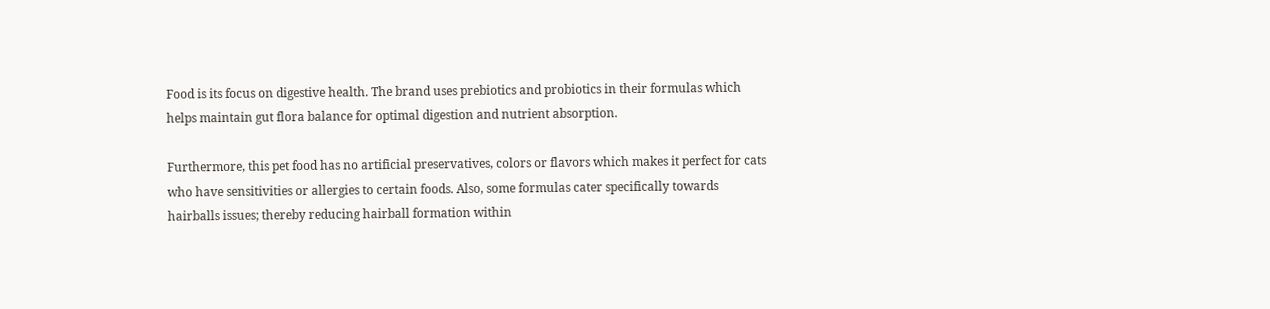Food is its focus on digestive health. The brand uses prebiotics and probiotics in their formulas which helps maintain gut flora balance for optimal digestion and nutrient absorption.

Furthermore, this pet food has no artificial preservatives, colors or flavors which makes it perfect for cats who have sensitivities or allergies to certain foods. Also, some formulas cater specifically towards hairballs issues; thereby reducing hairball formation within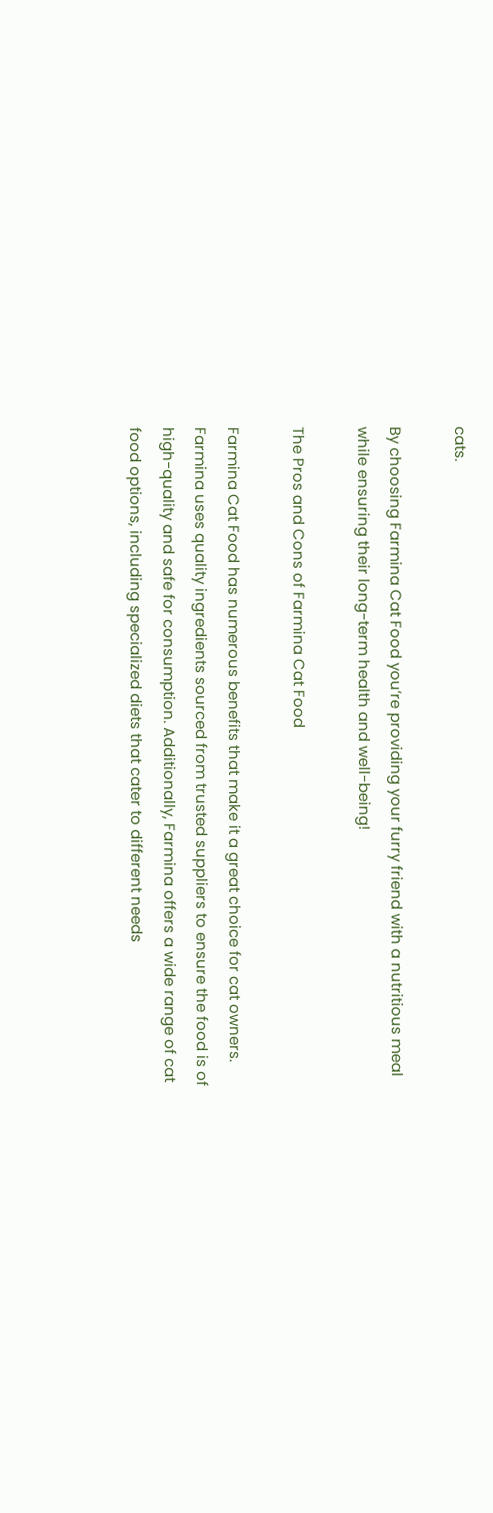cats.

By choosing Farmina Cat Food you’re providing your furry friend with a nutritious meal while ensuring their long-term health and well-being!

The Pros and Cons of Farmina Cat Food

Farmina Cat Food has numerous benefits that make it a great choice for cat owners. Farmina uses quality ingredients sourced from trusted suppliers to ensure the food is of high-quality and safe for consumption. Additionally, Farmina offers a wide range of cat food options, including specialized diets that cater to different needs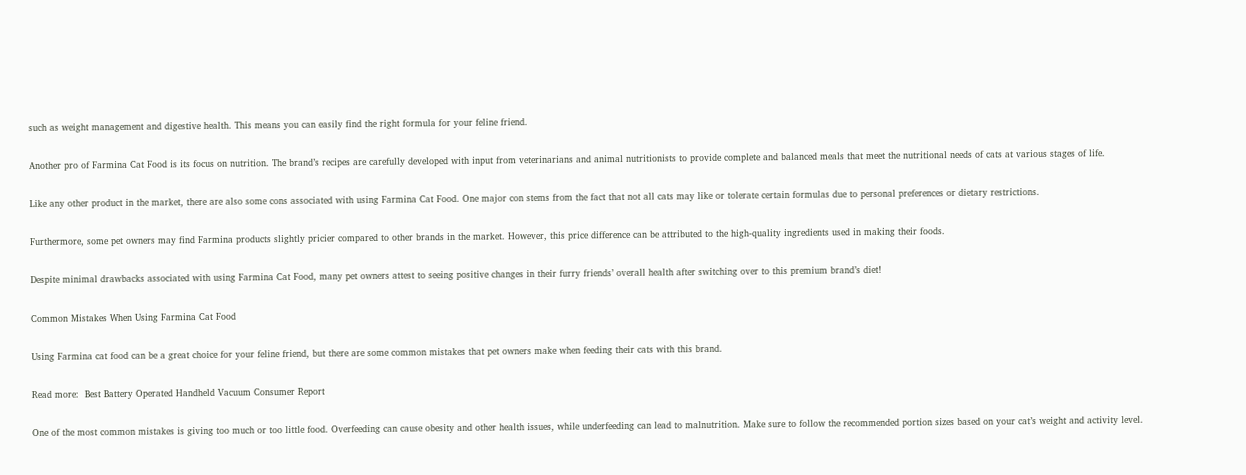such as weight management and digestive health. This means you can easily find the right formula for your feline friend.

Another pro of Farmina Cat Food is its focus on nutrition. The brand’s recipes are carefully developed with input from veterinarians and animal nutritionists to provide complete and balanced meals that meet the nutritional needs of cats at various stages of life.

Like any other product in the market, there are also some cons associated with using Farmina Cat Food. One major con stems from the fact that not all cats may like or tolerate certain formulas due to personal preferences or dietary restrictions.

Furthermore, some pet owners may find Farmina products slightly pricier compared to other brands in the market. However, this price difference can be attributed to the high-quality ingredients used in making their foods.

Despite minimal drawbacks associated with using Farmina Cat Food, many pet owners attest to seeing positive changes in their furry friends’ overall health after switching over to this premium brand’s diet!

Common Mistakes When Using Farmina Cat Food

Using Farmina cat food can be a great choice for your feline friend, but there are some common mistakes that pet owners make when feeding their cats with this brand.

Read more:  Best Battery Operated Handheld Vacuum Consumer Report

One of the most common mistakes is giving too much or too little food. Overfeeding can cause obesity and other health issues, while underfeeding can lead to malnutrition. Make sure to follow the recommended portion sizes based on your cat’s weight and activity level.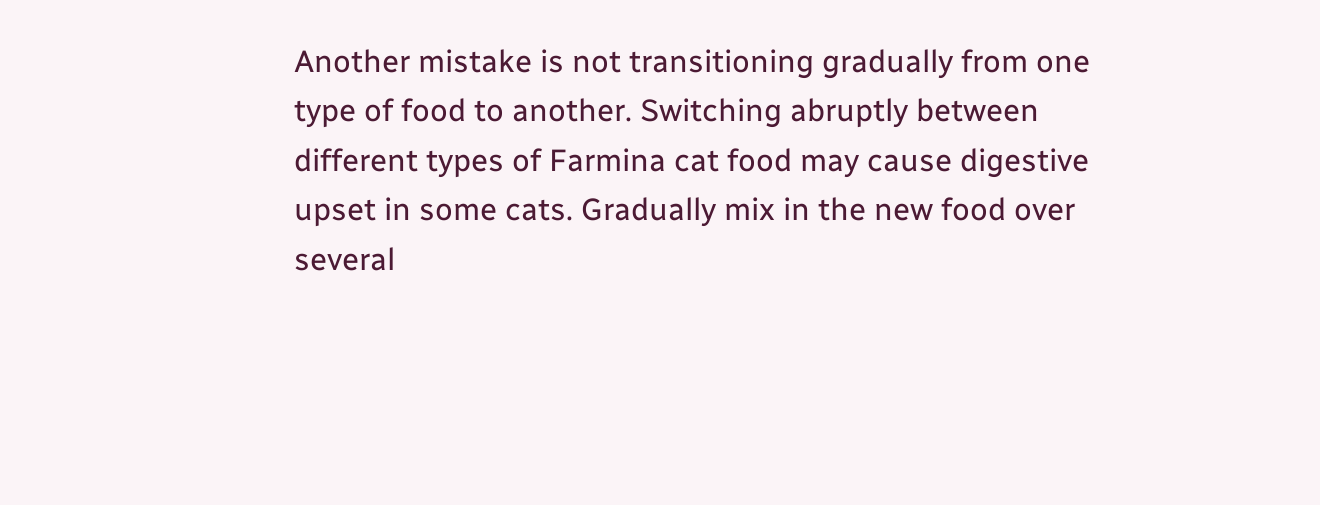Another mistake is not transitioning gradually from one type of food to another. Switching abruptly between different types of Farmina cat food may cause digestive upset in some cats. Gradually mix in the new food over several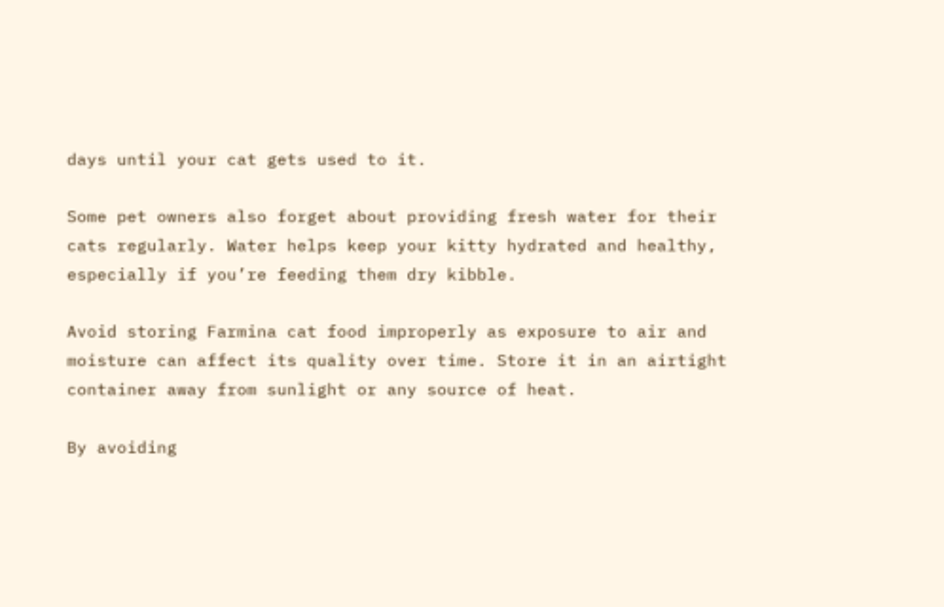days until your cat gets used to it.

Some pet owners also forget about providing fresh water for their cats regularly. Water helps keep your kitty hydrated and healthy, especially if you’re feeding them dry kibble.

Avoid storing Farmina cat food improperly as exposure to air and moisture can affect its quality over time. Store it in an airtight container away from sunlight or any source of heat.

By avoiding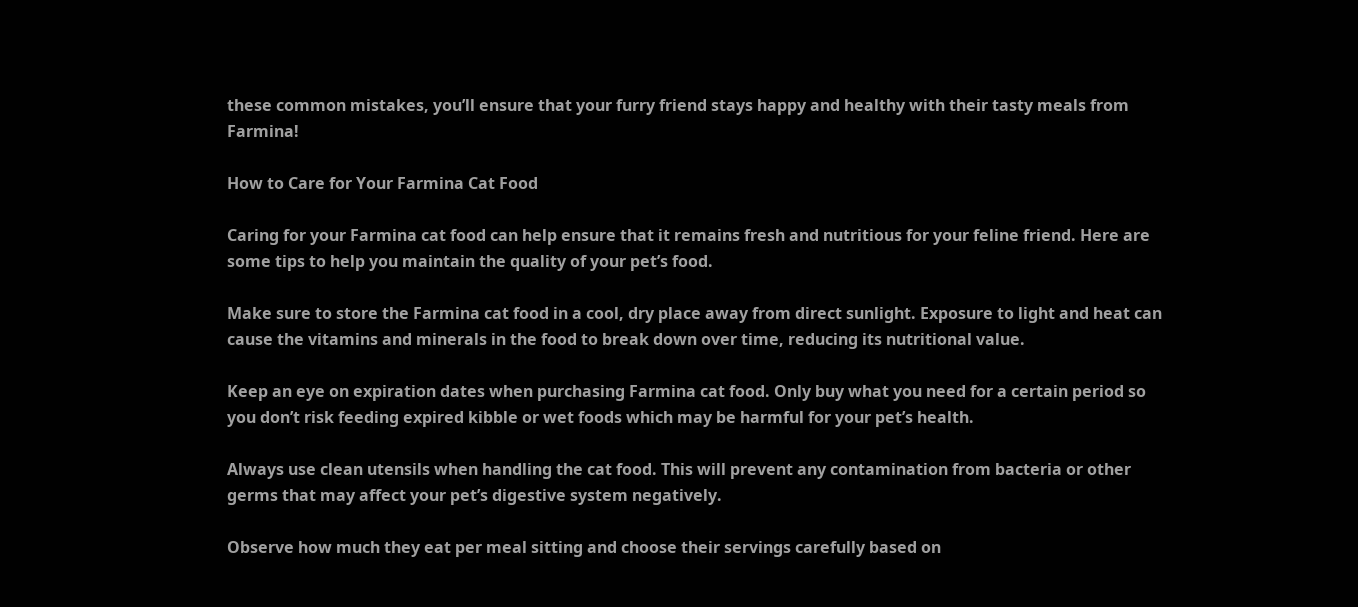these common mistakes, you’ll ensure that your furry friend stays happy and healthy with their tasty meals from Farmina!

How to Care for Your Farmina Cat Food

Caring for your Farmina cat food can help ensure that it remains fresh and nutritious for your feline friend. Here are some tips to help you maintain the quality of your pet’s food.

Make sure to store the Farmina cat food in a cool, dry place away from direct sunlight. Exposure to light and heat can cause the vitamins and minerals in the food to break down over time, reducing its nutritional value.

Keep an eye on expiration dates when purchasing Farmina cat food. Only buy what you need for a certain period so you don’t risk feeding expired kibble or wet foods which may be harmful for your pet’s health.

Always use clean utensils when handling the cat food. This will prevent any contamination from bacteria or other germs that may affect your pet’s digestive system negatively.

Observe how much they eat per meal sitting and choose their servings carefully based on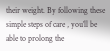their weight. By following these simple steps of care , you’ll be able to prolong the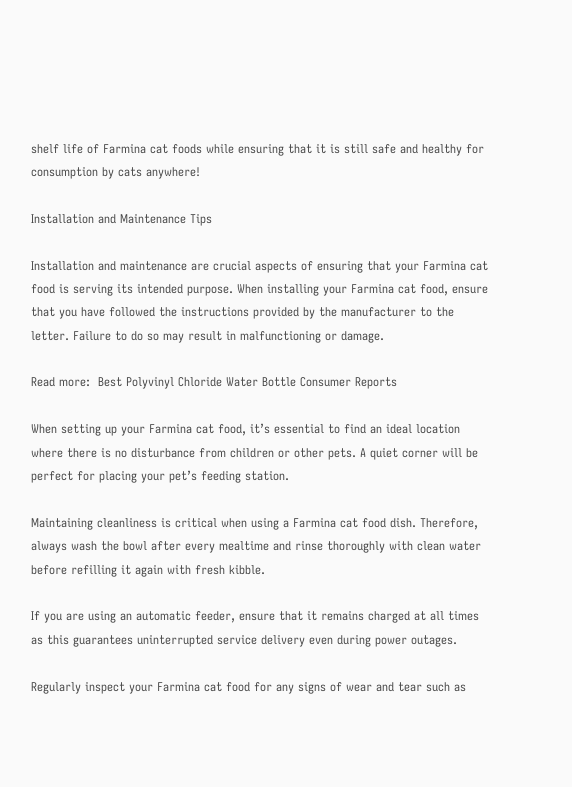shelf life of Farmina cat foods while ensuring that it is still safe and healthy for consumption by cats anywhere!

Installation and Maintenance Tips

Installation and maintenance are crucial aspects of ensuring that your Farmina cat food is serving its intended purpose. When installing your Farmina cat food, ensure that you have followed the instructions provided by the manufacturer to the letter. Failure to do so may result in malfunctioning or damage.

Read more:  Best Polyvinyl Chloride Water Bottle Consumer Reports

When setting up your Farmina cat food, it’s essential to find an ideal location where there is no disturbance from children or other pets. A quiet corner will be perfect for placing your pet’s feeding station.

Maintaining cleanliness is critical when using a Farmina cat food dish. Therefore, always wash the bowl after every mealtime and rinse thoroughly with clean water before refilling it again with fresh kibble.

If you are using an automatic feeder, ensure that it remains charged at all times as this guarantees uninterrupted service delivery even during power outages.

Regularly inspect your Farmina cat food for any signs of wear and tear such as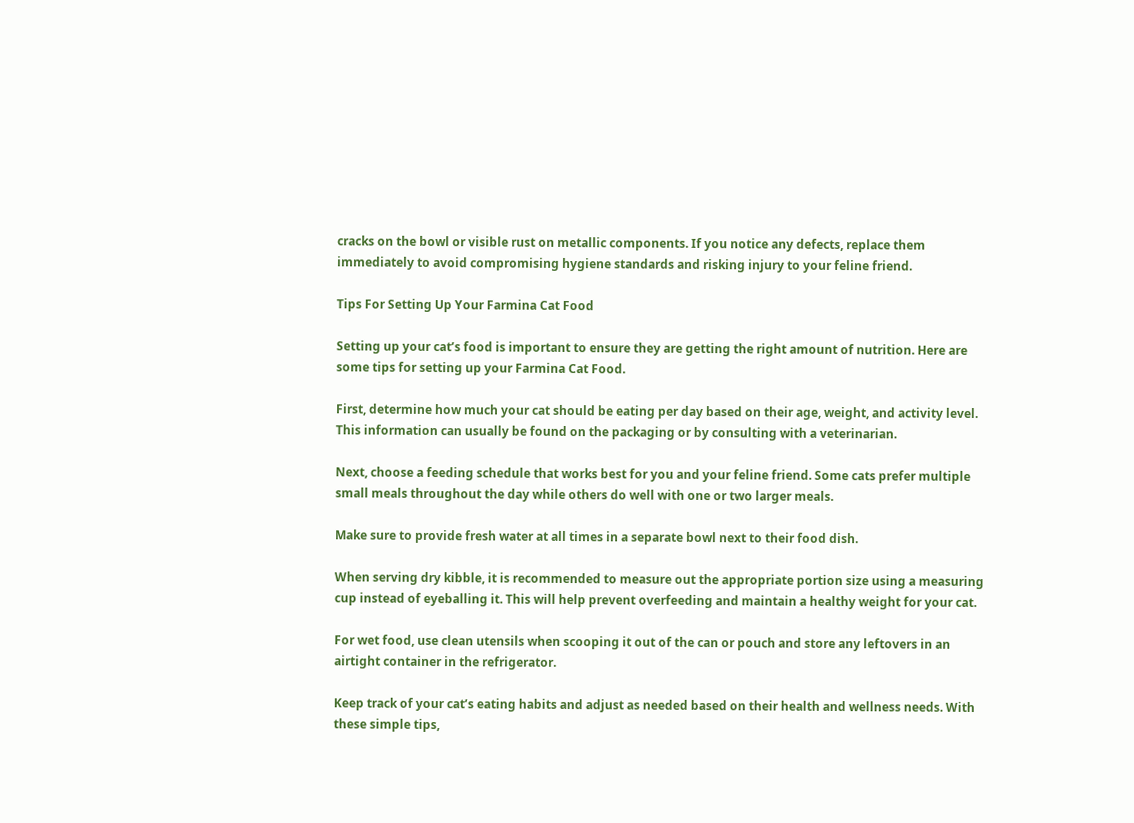cracks on the bowl or visible rust on metallic components. If you notice any defects, replace them immediately to avoid compromising hygiene standards and risking injury to your feline friend.

Tips For Setting Up Your Farmina Cat Food

Setting up your cat’s food is important to ensure they are getting the right amount of nutrition. Here are some tips for setting up your Farmina Cat Food.

First, determine how much your cat should be eating per day based on their age, weight, and activity level. This information can usually be found on the packaging or by consulting with a veterinarian.

Next, choose a feeding schedule that works best for you and your feline friend. Some cats prefer multiple small meals throughout the day while others do well with one or two larger meals.

Make sure to provide fresh water at all times in a separate bowl next to their food dish.

When serving dry kibble, it is recommended to measure out the appropriate portion size using a measuring cup instead of eyeballing it. This will help prevent overfeeding and maintain a healthy weight for your cat.

For wet food, use clean utensils when scooping it out of the can or pouch and store any leftovers in an airtight container in the refrigerator.

Keep track of your cat’s eating habits and adjust as needed based on their health and wellness needs. With these simple tips,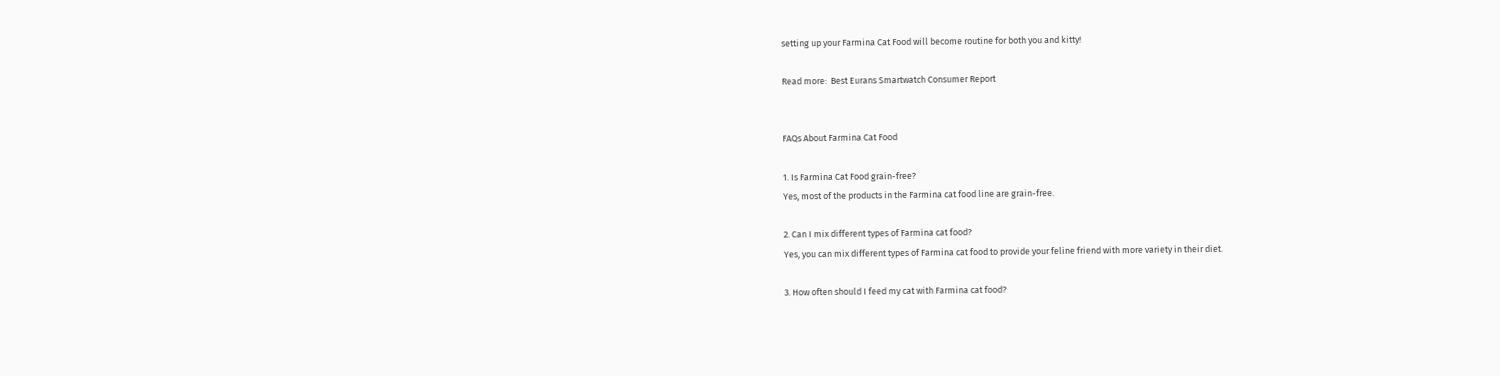setting up your Farmina Cat Food will become routine for both you and kitty!

Read more:  Best Eurans Smartwatch Consumer Report


FAQs About Farmina Cat Food

1. Is Farmina Cat Food grain-free?
Yes, most of the products in the Farmina cat food line are grain-free.

2. Can I mix different types of Farmina cat food?
Yes, you can mix different types of Farmina cat food to provide your feline friend with more variety in their diet.

3. How often should I feed my cat with Farmina cat food?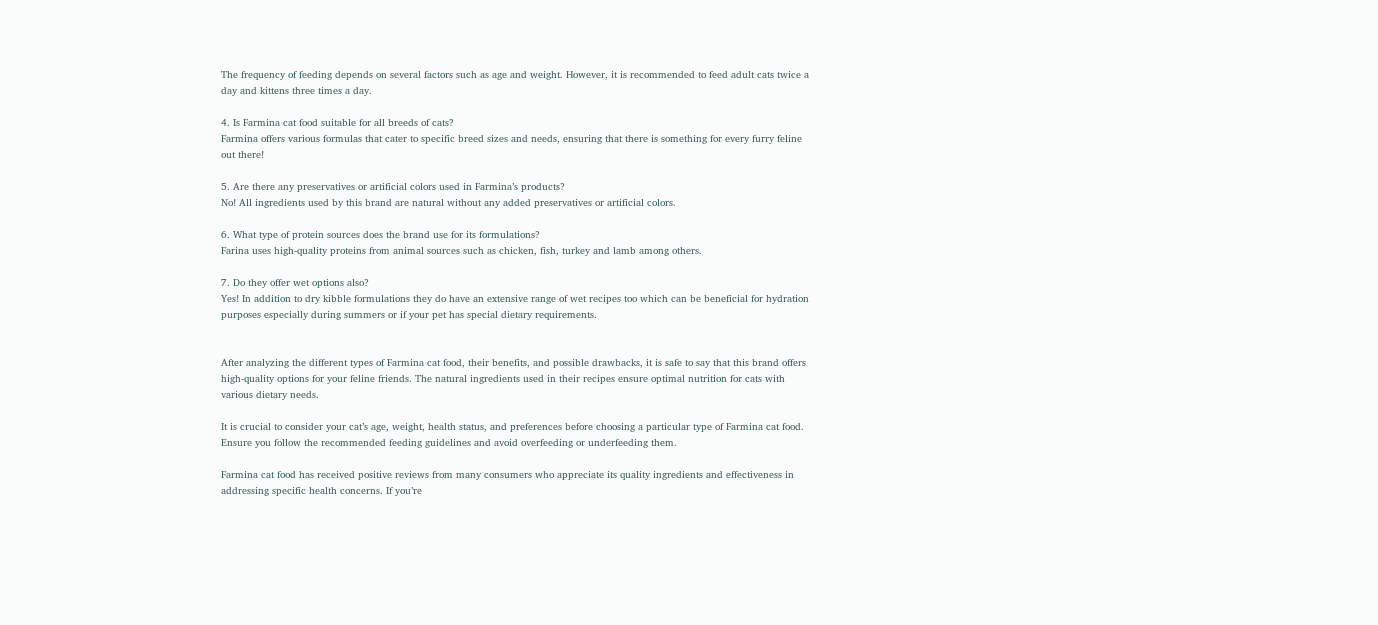The frequency of feeding depends on several factors such as age and weight. However, it is recommended to feed adult cats twice a day and kittens three times a day.

4. Is Farmina cat food suitable for all breeds of cats?
Farmina offers various formulas that cater to specific breed sizes and needs, ensuring that there is something for every furry feline out there!

5. Are there any preservatives or artificial colors used in Farmina’s products?
No! All ingredients used by this brand are natural without any added preservatives or artificial colors.

6. What type of protein sources does the brand use for its formulations?
Farina uses high-quality proteins from animal sources such as chicken, fish, turkey and lamb among others.

7. Do they offer wet options also?
Yes! In addition to dry kibble formulations they do have an extensive range of wet recipes too which can be beneficial for hydration purposes especially during summers or if your pet has special dietary requirements.


After analyzing the different types of Farmina cat food, their benefits, and possible drawbacks, it is safe to say that this brand offers high-quality options for your feline friends. The natural ingredients used in their recipes ensure optimal nutrition for cats with various dietary needs.

It is crucial to consider your cat’s age, weight, health status, and preferences before choosing a particular type of Farmina cat food. Ensure you follow the recommended feeding guidelines and avoid overfeeding or underfeeding them.

Farmina cat food has received positive reviews from many consumers who appreciate its quality ingredients and effectiveness in addressing specific health concerns. If you’re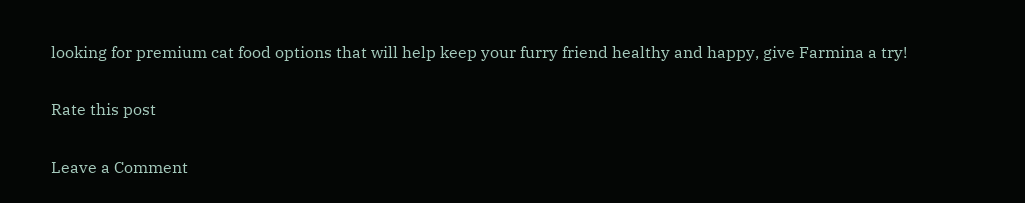looking for premium cat food options that will help keep your furry friend healthy and happy, give Farmina a try!

Rate this post

Leave a Comment